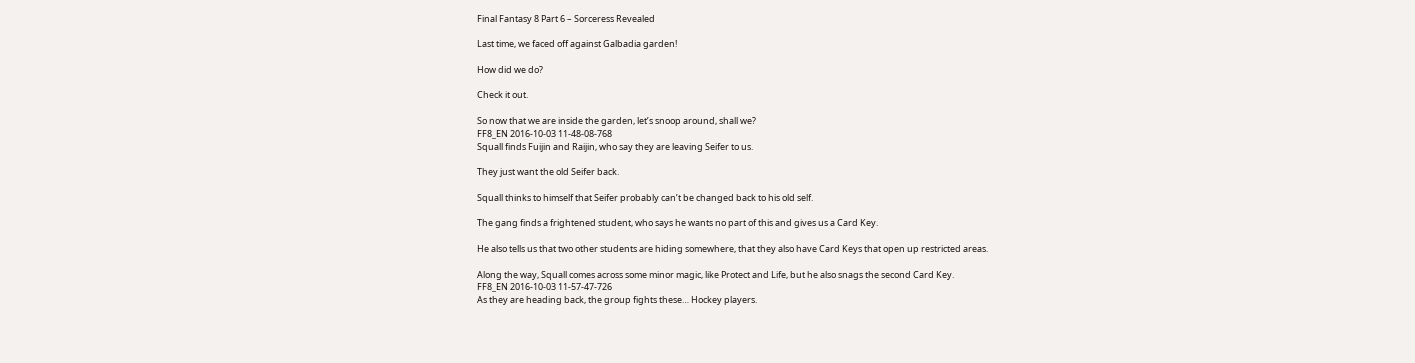Final Fantasy 8 Part 6 – Sorceress Revealed

Last time, we faced off against Galbadia garden!

How did we do?

Check it out.

So now that we are inside the garden, let’s snoop around, shall we?
FF8_EN 2016-10-03 11-48-08-768
Squall finds Fuijin and Raijin, who say they are leaving Seifer to us.

They just want the old Seifer back.

Squall thinks to himself that Seifer probably can’t be changed back to his old self.

The gang finds a frightened student, who says he wants no part of this and gives us a Card Key.

He also tells us that two other students are hiding somewhere, that they also have Card Keys that open up restricted areas.

Along the way, Squall comes across some minor magic, like Protect and Life, but he also snags the second Card Key.
FF8_EN 2016-10-03 11-57-47-726
As they are heading back, the group fights these… Hockey players.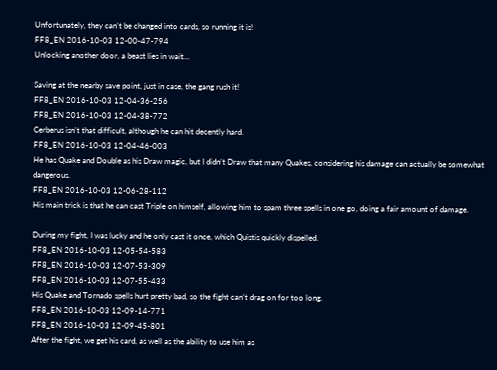Unfortunately, they can’t be changed into cards, so running it is!
FF8_EN 2016-10-03 12-00-47-794
Unlocking another door, a beast lies in wait…

Saving at the nearby save point, just in case, the gang rush it!
FF8_EN 2016-10-03 12-04-36-256
FF8_EN 2016-10-03 12-04-38-772
Cerberus isn’t that difficult, although he can hit decently hard.
FF8_EN 2016-10-03 12-04-46-003
He has Quake and Double as his Draw magic, but I didn’t Draw that many Quakes, considering his damage can actually be somewhat dangerous.
FF8_EN 2016-10-03 12-06-28-112
His main trick is that he can cast Triple on himself, allowing him to spam three spells in one go, doing a fair amount of damage.

During my fight, I was lucky and he only cast it once, which Quistis quickly dispelled.
FF8_EN 2016-10-03 12-05-54-583
FF8_EN 2016-10-03 12-07-53-309
FF8_EN 2016-10-03 12-07-55-433
His Quake and Tornado spells hurt pretty bad, so the fight can’t drag on for too long.
FF8_EN 2016-10-03 12-09-14-771
FF8_EN 2016-10-03 12-09-45-801
After the fight, we get his card, as well as the ability to use him as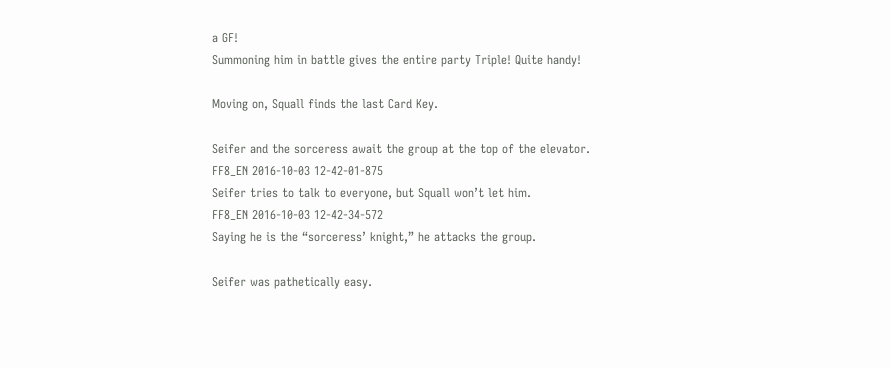a GF!
Summoning him in battle gives the entire party Triple! Quite handy!

Moving on, Squall finds the last Card Key.

Seifer and the sorceress await the group at the top of the elevator.
FF8_EN 2016-10-03 12-42-01-875
Seifer tries to talk to everyone, but Squall won’t let him.
FF8_EN 2016-10-03 12-42-34-572
Saying he is the “sorceress’ knight,” he attacks the group.

Seifer was pathetically easy.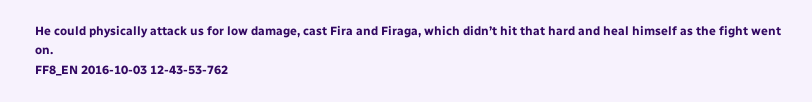He could physically attack us for low damage, cast Fira and Firaga, which didn’t hit that hard and heal himself as the fight went on.
FF8_EN 2016-10-03 12-43-53-762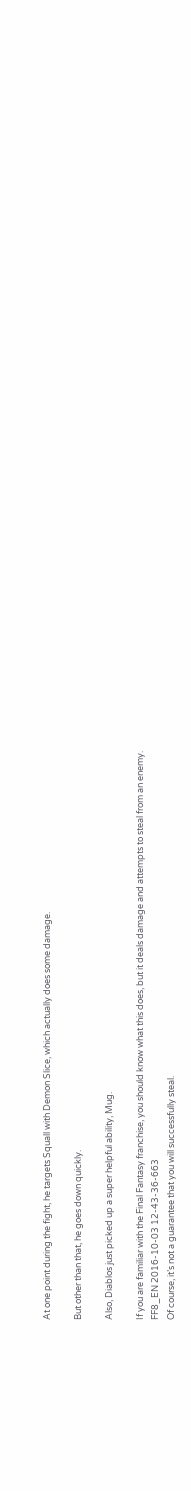At one point during the fight, he targets Squall with Demon Slice, which actually does some damage.

But other than that, he goes down quickly.

Also, Diablos just picked up a super helpful ability, Mug.

If you are familiar with the Final Fantasy franchise, you should know what this does, but it deals damage and attempts to steal from an enemy.
FF8_EN 2016-10-03 12-43-36-663
Of course, it’s not a guarantee that you will successfully steal.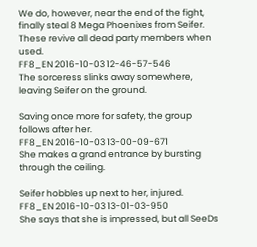We do, however, near the end of the fight, finally steal 8 Mega Phoenixes from Seifer.
These revive all dead party members when used.
FF8_EN 2016-10-03 12-46-57-546
The sorceress slinks away somewhere, leaving Seifer on the ground.

Saving once more for safety, the group follows after her.
FF8_EN 2016-10-03 13-00-09-671
She makes a grand entrance by bursting through the ceiling.

Seifer hobbles up next to her, injured.
FF8_EN 2016-10-03 13-01-03-950
She says that she is impressed, but all SeeDs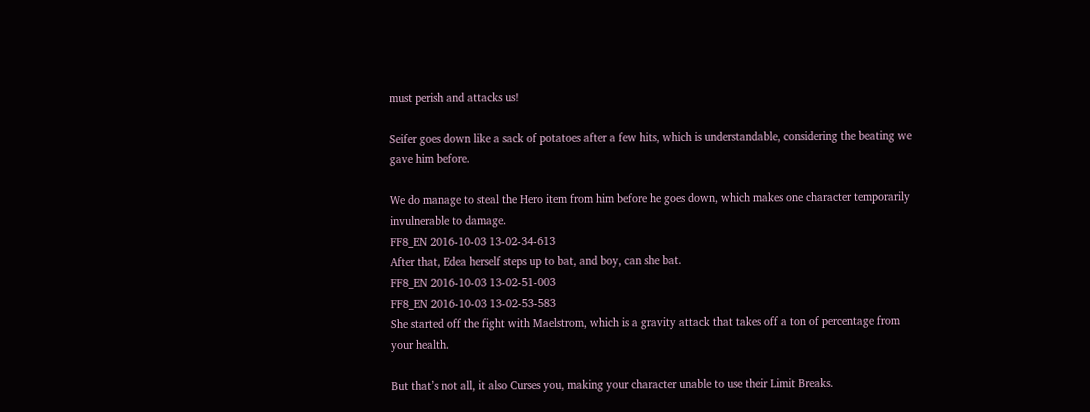must perish and attacks us!

Seifer goes down like a sack of potatoes after a few hits, which is understandable, considering the beating we gave him before.

We do manage to steal the Hero item from him before he goes down, which makes one character temporarily invulnerable to damage.
FF8_EN 2016-10-03 13-02-34-613
After that, Edea herself steps up to bat, and boy, can she bat.
FF8_EN 2016-10-03 13-02-51-003
FF8_EN 2016-10-03 13-02-53-583
She started off the fight with Maelstrom, which is a gravity attack that takes off a ton of percentage from your health.

But that’s not all, it also Curses you, making your character unable to use their Limit Breaks.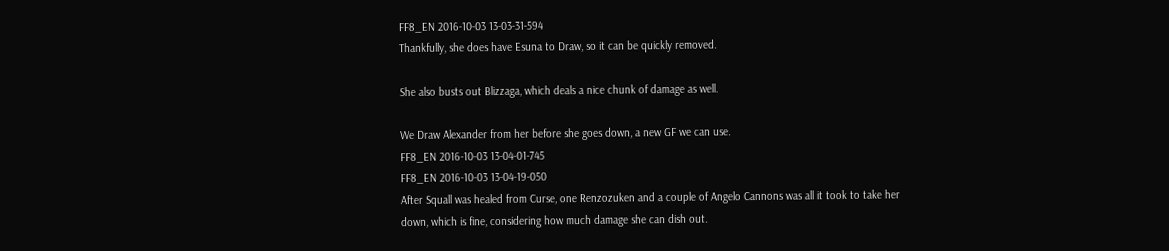FF8_EN 2016-10-03 13-03-31-594
Thankfully, she does have Esuna to Draw, so it can be quickly removed.

She also busts out Blizzaga, which deals a nice chunk of damage as well.

We Draw Alexander from her before she goes down, a new GF we can use.
FF8_EN 2016-10-03 13-04-01-745
FF8_EN 2016-10-03 13-04-19-050
After Squall was healed from Curse, one Renzozuken and a couple of Angelo Cannons was all it took to take her down, which is fine, considering how much damage she can dish out.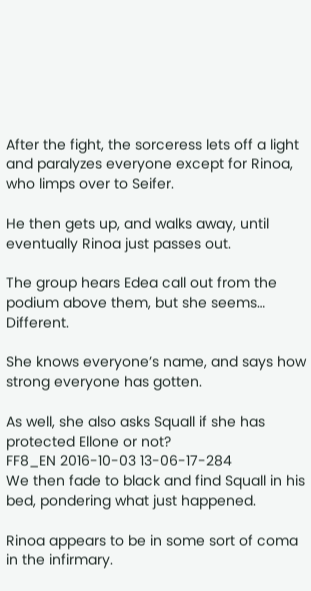After the fight, the sorceress lets off a light and paralyzes everyone except for Rinoa, who limps over to Seifer.

He then gets up, and walks away, until eventually Rinoa just passes out.

The group hears Edea call out from the podium above them, but she seems… Different.

She knows everyone’s name, and says how strong everyone has gotten.

As well, she also asks Squall if she has protected Ellone or not?
FF8_EN 2016-10-03 13-06-17-284
We then fade to black and find Squall in his bed, pondering what just happened.

Rinoa appears to be in some sort of coma in the infirmary.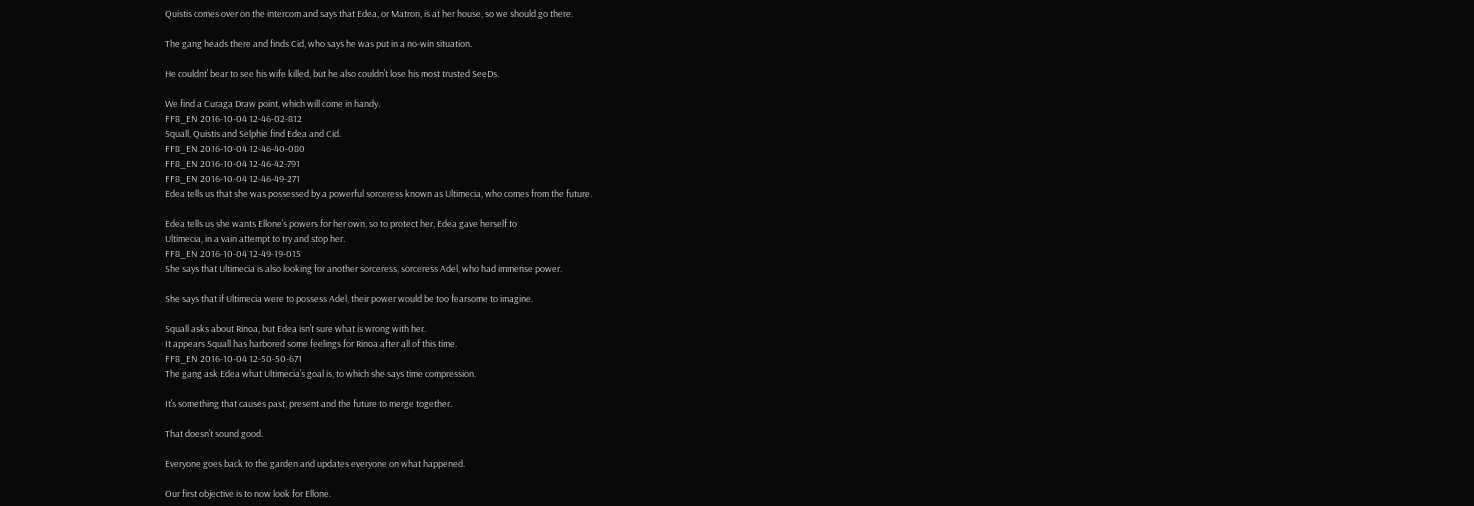Quistis comes over on the intercom and says that Edea, or Matron, is at her house, so we should go there.

The gang heads there and finds Cid, who says he was put in a no-win situation.

He couldnt’ bear to see his wife killed, but he also couldn’t lose his most trusted SeeDs.

We find a Curaga Draw point, which will come in handy.
FF8_EN 2016-10-04 12-46-02-812
Squall, Quistis and Selphie find Edea and Cid.
FF8_EN 2016-10-04 12-46-40-080
FF8_EN 2016-10-04 12-46-42-791
FF8_EN 2016-10-04 12-46-49-271
Edea tells us that she was possessed by a powerful sorceress known as Ultimecia, who comes from the future.

Edea tells us she wants Ellone’s powers for her own, so to protect her, Edea gave herself to
Ultimecia, in a vain attempt to try and stop her.
FF8_EN 2016-10-04 12-49-19-015
She says that Ultimecia is also looking for another sorceress, sorceress Adel, who had immense power.

She says that if Ultimecia were to possess Adel, their power would be too fearsome to imagine.

Squall asks about Rinoa, but Edea isn’t sure what is wrong with her.
It appears Squall has harbored some feelings for Rinoa after all of this time.
FF8_EN 2016-10-04 12-50-50-671
The gang ask Edea what Ultimecia’s goal is, to which she says time compression.

It’s something that causes past, present and the future to merge together.

That doesn’t sound good.

Everyone goes back to the garden and updates everyone on what happened.

Our first objective is to now look for Ellone.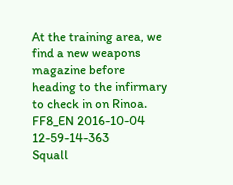At the training area, we find a new weapons magazine before heading to the infirmary to check in on Rinoa.
FF8_EN 2016-10-04 12-59-14-363
Squall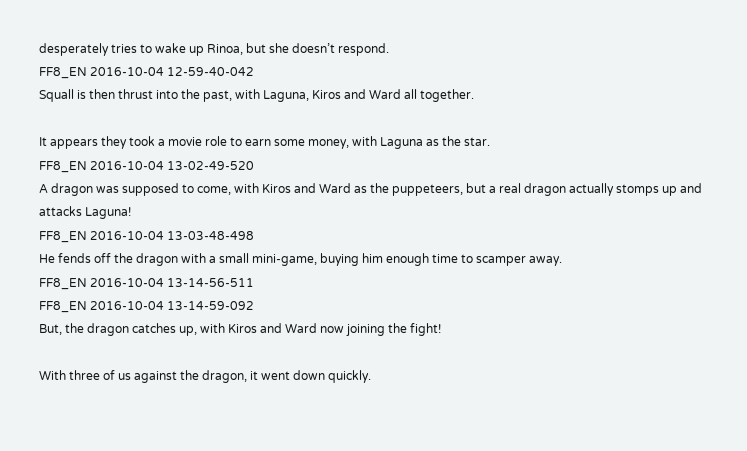desperately tries to wake up Rinoa, but she doesn’t respond.
FF8_EN 2016-10-04 12-59-40-042
Squall is then thrust into the past, with Laguna, Kiros and Ward all together.

It appears they took a movie role to earn some money, with Laguna as the star.
FF8_EN 2016-10-04 13-02-49-520
A dragon was supposed to come, with Kiros and Ward as the puppeteers, but a real dragon actually stomps up and attacks Laguna!
FF8_EN 2016-10-04 13-03-48-498
He fends off the dragon with a small mini-game, buying him enough time to scamper away.
FF8_EN 2016-10-04 13-14-56-511
FF8_EN 2016-10-04 13-14-59-092
But, the dragon catches up, with Kiros and Ward now joining the fight!

With three of us against the dragon, it went down quickly.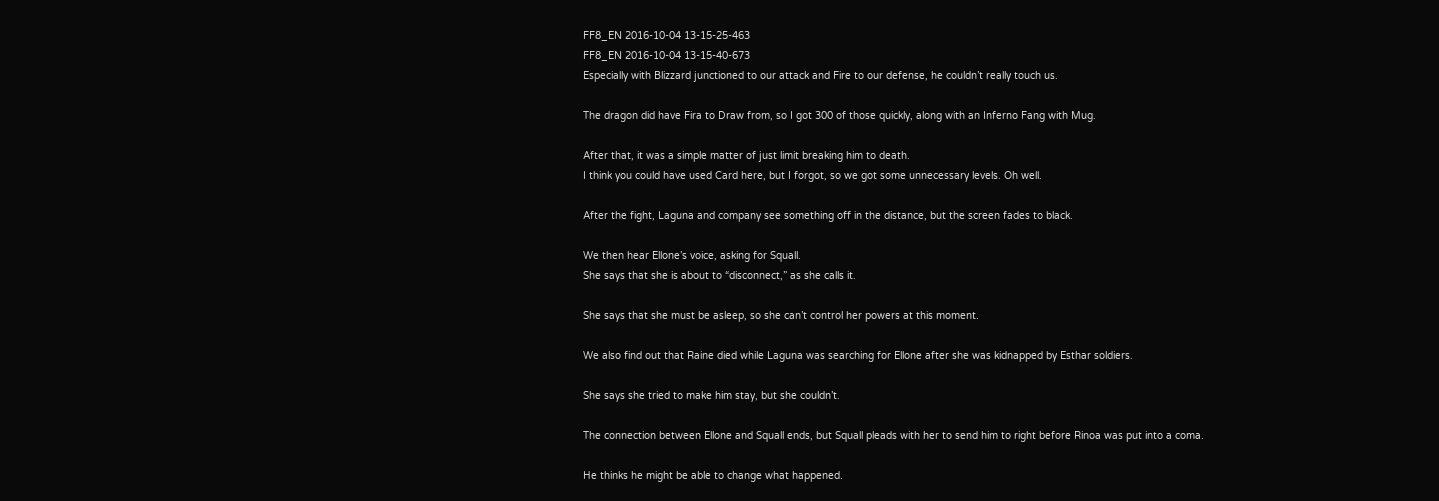FF8_EN 2016-10-04 13-15-25-463
FF8_EN 2016-10-04 13-15-40-673
Especially with Blizzard junctioned to our attack and Fire to our defense, he couldn’t really touch us.

The dragon did have Fira to Draw from, so I got 300 of those quickly, along with an Inferno Fang with Mug.

After that, it was a simple matter of just limit breaking him to death.
I think you could have used Card here, but I forgot, so we got some unnecessary levels. Oh well.

After the fight, Laguna and company see something off in the distance, but the screen fades to black.

We then hear Ellone’s voice, asking for Squall.
She says that she is about to “disconnect,” as she calls it.

She says that she must be asleep, so she can’t control her powers at this moment.

We also find out that Raine died while Laguna was searching for Ellone after she was kidnapped by Esthar soldiers.

She says she tried to make him stay, but she couldn’t.

The connection between Ellone and Squall ends, but Squall pleads with her to send him to right before Rinoa was put into a coma.

He thinks he might be able to change what happened.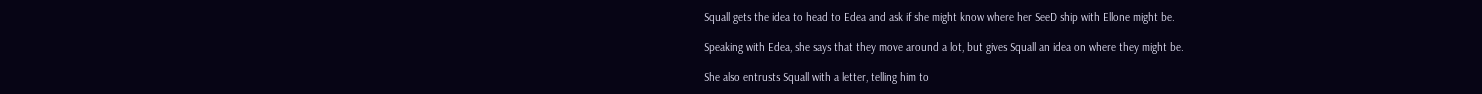Squall gets the idea to head to Edea and ask if she might know where her SeeD ship with Ellone might be.

Speaking with Edea, she says that they move around a lot, but gives Squall an idea on where they might be.

She also entrusts Squall with a letter, telling him to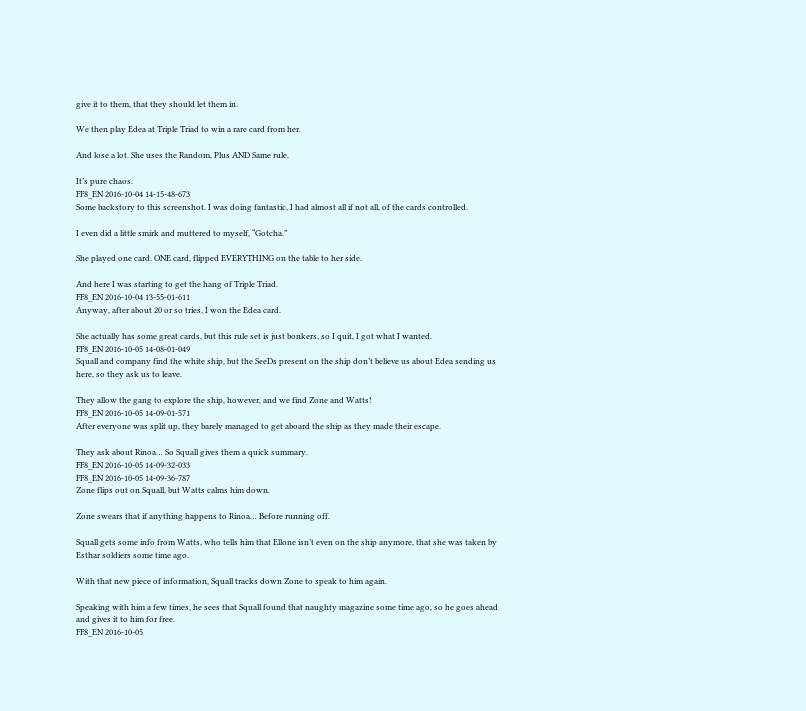give it to them, that they should let them in.

We then play Edea at Triple Triad to win a rare card from her.

And lose a lot. She uses the Random, Plus AND Same rule.

It’s pure chaos.
FF8_EN 2016-10-04 14-15-48-673
Some backstory to this screenshot. I was doing fantastic, I had almost all if not all, of the cards controlled.

I even did a little smirk and muttered to myself, “Gotcha.”

She played one card. ONE card, flipped EVERYTHING on the table to her side.

And here I was starting to get the hang of Triple Triad.
FF8_EN 2016-10-04 13-55-01-611
Anyway, after about 20 or so tries, I won the Edea card.

She actually has some great cards, but this rule set is just bonkers, so I quit, I got what I wanted.
FF8_EN 2016-10-05 14-08-01-049
Squall and company find the white ship, but the SeeDs present on the ship don’t believe us about Edea sending us here, so they ask us to leave.

They allow the gang to explore the ship, however, and we find Zone and Watts!
FF8_EN 2016-10-05 14-09-01-571
After everyone was split up, they barely managed to get aboard the ship as they made their escape.

They ask about Rinoa… So Squall gives them a quick summary.
FF8_EN 2016-10-05 14-09-32-033
FF8_EN 2016-10-05 14-09-36-787
Zone flips out on Squall, but Watts calms him down.

Zone swears that if anything happens to Rinoa… Before running off.

Squall gets some info from Watts, who tells him that Ellone isn’t even on the ship anymore, that she was taken by Esthar soldiers some time ago.

With that new piece of information, Squall tracks down Zone to speak to him again.

Speaking with him a few times, he sees that Squall found that naughty magazine some time ago, so he goes ahead and gives it to him for free.
FF8_EN 2016-10-05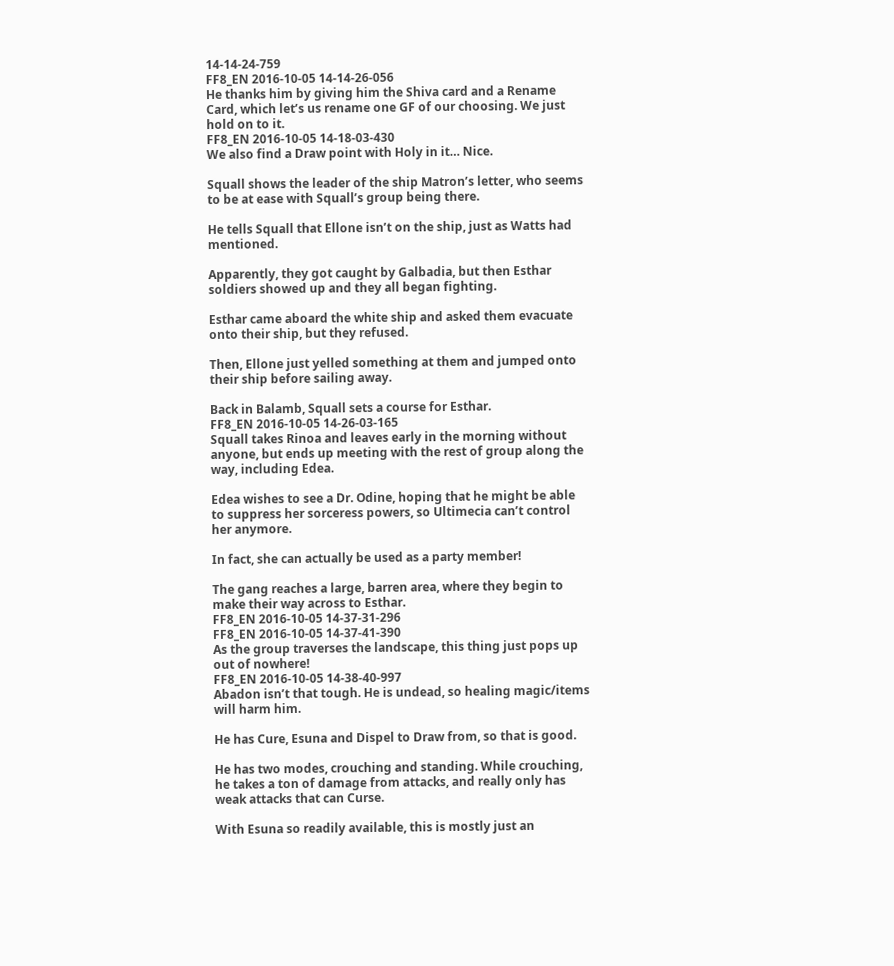14-14-24-759
FF8_EN 2016-10-05 14-14-26-056
He thanks him by giving him the Shiva card and a Rename Card, which let’s us rename one GF of our choosing. We just hold on to it.
FF8_EN 2016-10-05 14-18-03-430
We also find a Draw point with Holy in it… Nice.

Squall shows the leader of the ship Matron’s letter, who seems to be at ease with Squall’s group being there.

He tells Squall that Ellone isn’t on the ship, just as Watts had mentioned.

Apparently, they got caught by Galbadia, but then Esthar soldiers showed up and they all began fighting.

Esthar came aboard the white ship and asked them evacuate onto their ship, but they refused.

Then, Ellone just yelled something at them and jumped onto their ship before sailing away.

Back in Balamb, Squall sets a course for Esthar.
FF8_EN 2016-10-05 14-26-03-165
Squall takes Rinoa and leaves early in the morning without anyone, but ends up meeting with the rest of group along the way, including Edea.

Edea wishes to see a Dr. Odine, hoping that he might be able to suppress her sorceress powers, so Ultimecia can’t control her anymore.

In fact, she can actually be used as a party member!

The gang reaches a large, barren area, where they begin to make their way across to Esthar.
FF8_EN 2016-10-05 14-37-31-296
FF8_EN 2016-10-05 14-37-41-390
As the group traverses the landscape, this thing just pops up out of nowhere!
FF8_EN 2016-10-05 14-38-40-997
Abadon isn’t that tough. He is undead, so healing magic/items will harm him.

He has Cure, Esuna and Dispel to Draw from, so that is good.

He has two modes, crouching and standing. While crouching, he takes a ton of damage from attacks, and really only has weak attacks that can Curse.

With Esuna so readily available, this is mostly just an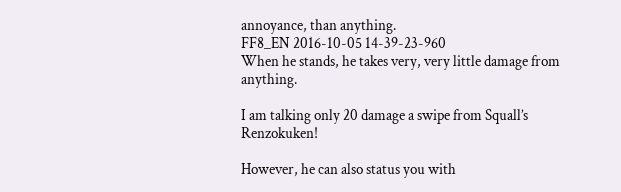annoyance, than anything.
FF8_EN 2016-10-05 14-39-23-960
When he stands, he takes very, very little damage from anything.

I am talking only 20 damage a swipe from Squall’s Renzokuken!

However, he can also status you with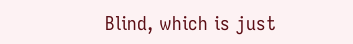Blind, which is just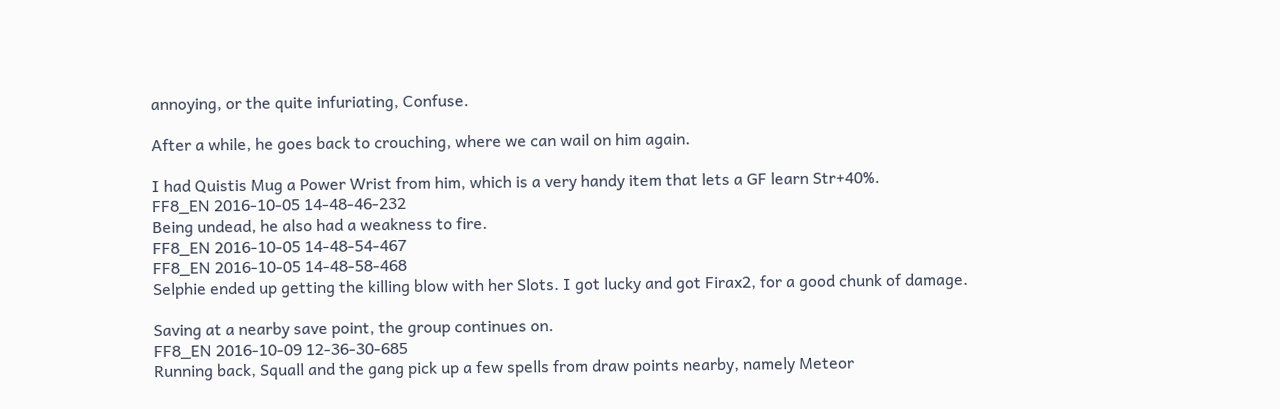annoying, or the quite infuriating, Confuse.

After a while, he goes back to crouching, where we can wail on him again.

I had Quistis Mug a Power Wrist from him, which is a very handy item that lets a GF learn Str+40%.
FF8_EN 2016-10-05 14-48-46-232
Being undead, he also had a weakness to fire.
FF8_EN 2016-10-05 14-48-54-467
FF8_EN 2016-10-05 14-48-58-468
Selphie ended up getting the killing blow with her Slots. I got lucky and got Firax2, for a good chunk of damage.

Saving at a nearby save point, the group continues on.
FF8_EN 2016-10-09 12-36-30-685
Running back, Squall and the gang pick up a few spells from draw points nearby, namely Meteor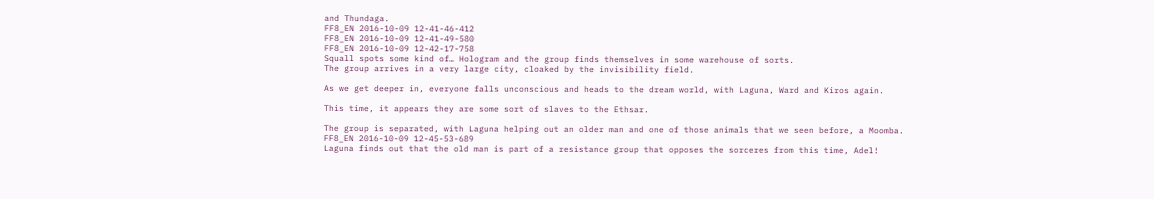and Thundaga.
FF8_EN 2016-10-09 12-41-46-412
FF8_EN 2016-10-09 12-41-49-580
FF8_EN 2016-10-09 12-42-17-758
Squall spots some kind of… Hologram and the group finds themselves in some warehouse of sorts.
The group arrives in a very large city, cloaked by the invisibility field.

As we get deeper in, everyone falls unconscious and heads to the dream world, with Laguna, Ward and Kiros again.

This time, it appears they are some sort of slaves to the Ethsar.

The group is separated, with Laguna helping out an older man and one of those animals that we seen before, a Moomba.
FF8_EN 2016-10-09 12-45-53-689
Laguna finds out that the old man is part of a resistance group that opposes the sorceres from this time, Adel!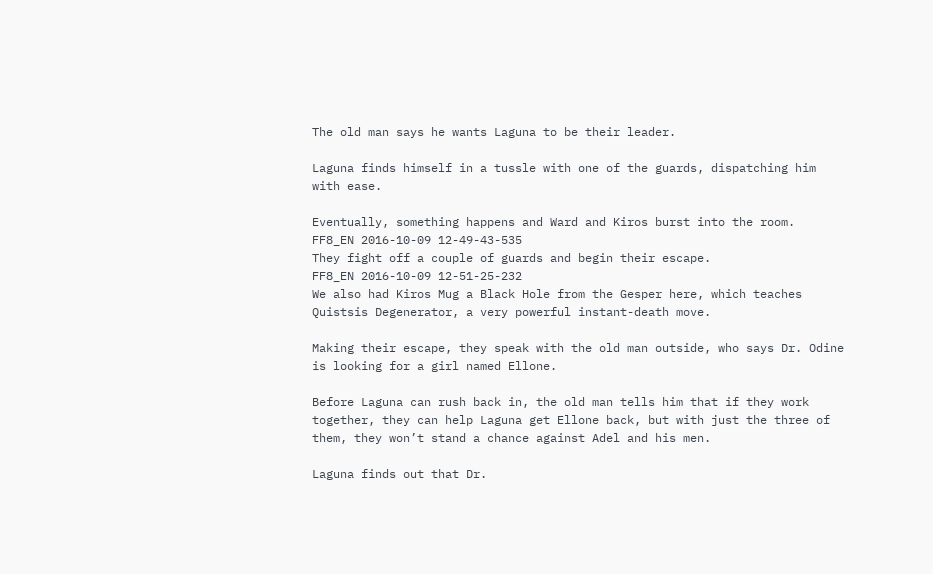The old man says he wants Laguna to be their leader.

Laguna finds himself in a tussle with one of the guards, dispatching him with ease.

Eventually, something happens and Ward and Kiros burst into the room.
FF8_EN 2016-10-09 12-49-43-535
They fight off a couple of guards and begin their escape.
FF8_EN 2016-10-09 12-51-25-232
We also had Kiros Mug a Black Hole from the Gesper here, which teaches Quistsis Degenerator, a very powerful instant-death move.

Making their escape, they speak with the old man outside, who says Dr. Odine is looking for a girl named Ellone.

Before Laguna can rush back in, the old man tells him that if they work together, they can help Laguna get Ellone back, but with just the three of them, they won’t stand a chance against Adel and his men.

Laguna finds out that Dr.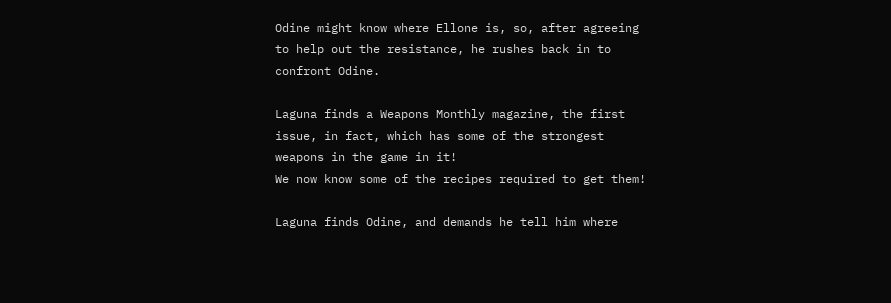Odine might know where Ellone is, so, after agreeing to help out the resistance, he rushes back in to confront Odine.

Laguna finds a Weapons Monthly magazine, the first issue, in fact, which has some of the strongest weapons in the game in it!
We now know some of the recipes required to get them!

Laguna finds Odine, and demands he tell him where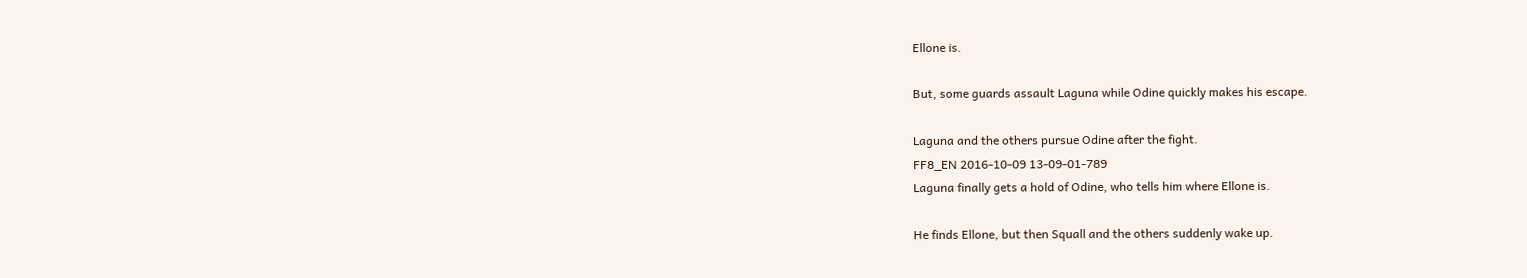Ellone is.

But, some guards assault Laguna while Odine quickly makes his escape.

Laguna and the others pursue Odine after the fight.
FF8_EN 2016-10-09 13-09-01-789
Laguna finally gets a hold of Odine, who tells him where Ellone is.

He finds Ellone, but then Squall and the others suddenly wake up.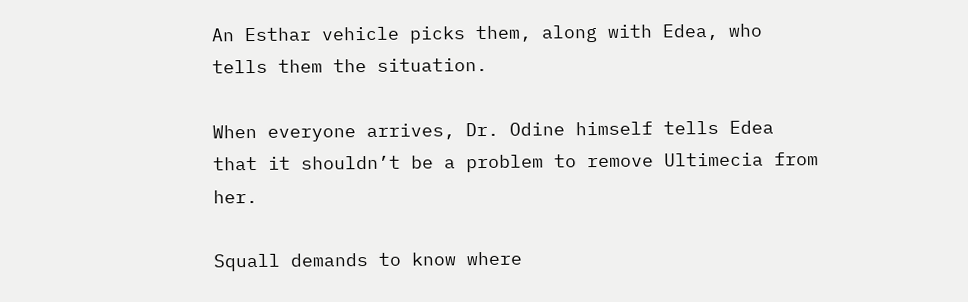An Esthar vehicle picks them, along with Edea, who tells them the situation.

When everyone arrives, Dr. Odine himself tells Edea that it shouldn’t be a problem to remove Ultimecia from her.

Squall demands to know where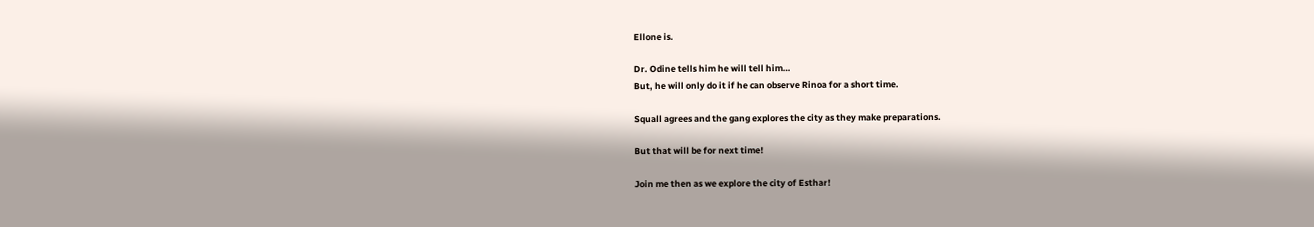Ellone is.

Dr. Odine tells him he will tell him…
But, he will only do it if he can observe Rinoa for a short time.

Squall agrees and the gang explores the city as they make preparations.

But that will be for next time!

Join me then as we explore the city of Esthar!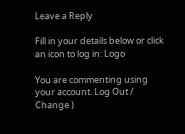Leave a Reply

Fill in your details below or click an icon to log in: Logo

You are commenting using your account. Log Out /  Change )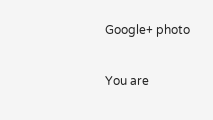Google+ photo

You are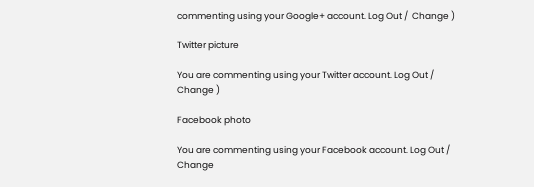commenting using your Google+ account. Log Out /  Change )

Twitter picture

You are commenting using your Twitter account. Log Out /  Change )

Facebook photo

You are commenting using your Facebook account. Log Out /  Change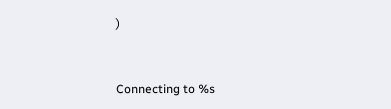)


Connecting to %s